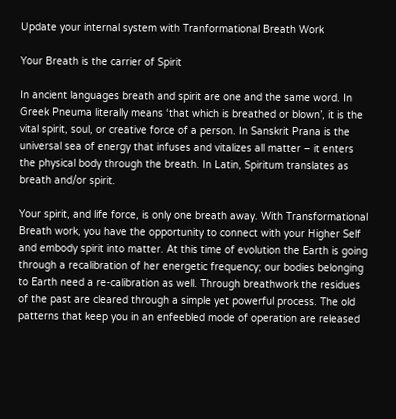Update your internal system with Tranformational Breath Work

Your Breath is the carrier of Spirit

In ancient languages breath and spirit are one and the same word. In Greek Pneuma literally means ‘that which is breathed or blown’, it is the vital spirit, soul, or creative force of a person. In Sanskrit Prana is the universal sea of energy that infuses and vitalizes all matter – it enters the physical body through the breath. In Latin, Spiritum translates as breath and/or spirit.

Your spirit, and life force, is only one breath away. With Transformational Breath work, you have the opportunity to connect with your Higher Self and embody spirit into matter. At this time of evolution the Earth is going through a recalibration of her energetic frequency; our bodies belonging to Earth need a re-calibration as well. Through breathwork the residues of the past are cleared through a simple yet powerful process. The old patterns that keep you in an enfeebled mode of operation are released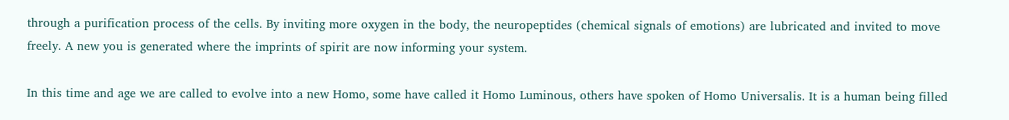through a purification process of the cells. By inviting more oxygen in the body, the neuropeptides (chemical signals of emotions) are lubricated and invited to move freely. A new you is generated where the imprints of spirit are now informing your system.

In this time and age we are called to evolve into a new Homo, some have called it Homo Luminous, others have spoken of Homo Universalis. It is a human being filled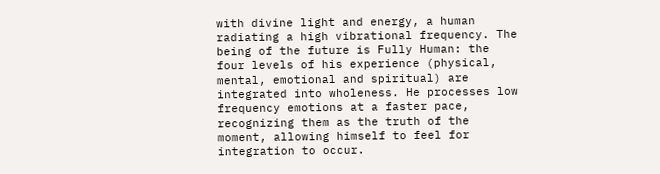with divine light and energy, a human radiating a high vibrational frequency. The being of the future is Fully Human: the four levels of his experience (physical, mental, emotional and spiritual) are integrated into wholeness. He processes low frequency emotions at a faster pace, recognizing them as the truth of the moment, allowing himself to feel for integration to occur.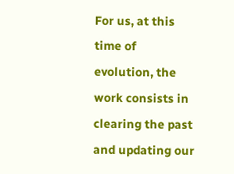For us, at this time of evolution, the work consists in clearing the past and updating our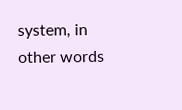system, in other words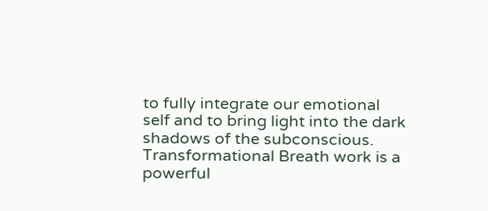to fully integrate our emotional self and to bring light into the dark shadows of the subconscious. Transformational Breath work is a powerful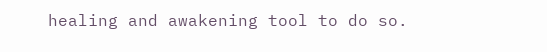healing and awakening tool to do so.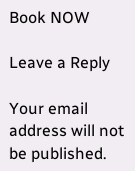Book NOW

Leave a Reply

Your email address will not be published.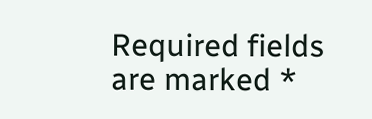Required fields are marked *